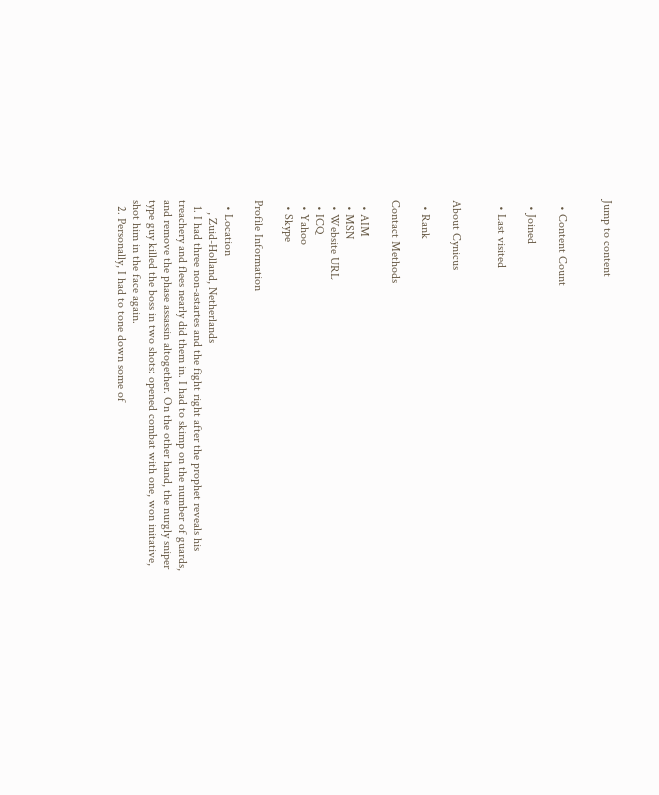Jump to content


  • Content Count

  • Joined

  • Last visited


About Cynicus

  • Rank

Contact Methods

  • AIM
  • MSN
  • Website URL
  • ICQ
  • Yahoo
  • Skype

Profile Information

  • Location
    , Zuid-Holland, Netherlands
  1. I had three non-astartes and the fight right after the prophet reveals his treachery and flees nearly did them in. I had to skimp on the number of guards, and remove the phase assassin altogether. On the other hand, the nurgly sniper type guy killed the boss in two shots: opened combat with one, won initative, shot him in the face again.
  2. Personally, I had to tone down some of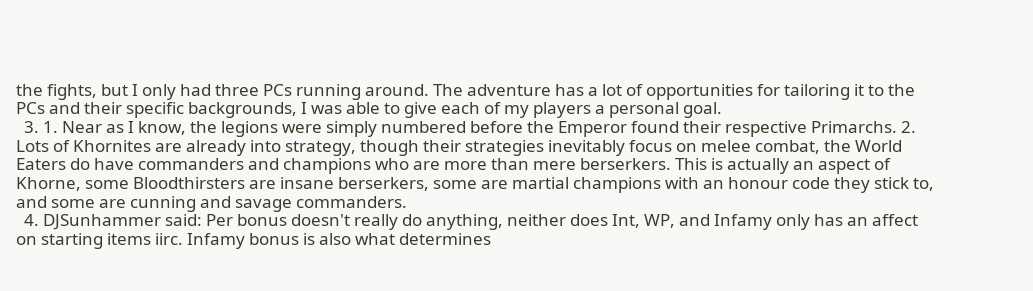the fights, but I only had three PCs running around. The adventure has a lot of opportunities for tailoring it to the PCs and their specific backgrounds, I was able to give each of my players a personal goal.
  3. 1. Near as I know, the legions were simply numbered before the Emperor found their respective Primarchs. 2. Lots of Khornites are already into strategy, though their strategies inevitably focus on melee combat, the World Eaters do have commanders and champions who are more than mere berserkers. This is actually an aspect of Khorne, some Bloodthirsters are insane berserkers, some are martial champions with an honour code they stick to, and some are cunning and savage commanders.
  4. DJSunhammer said: Per bonus doesn't really do anything, neither does Int, WP, and Infamy only has an affect on starting items iirc. Infamy bonus is also what determines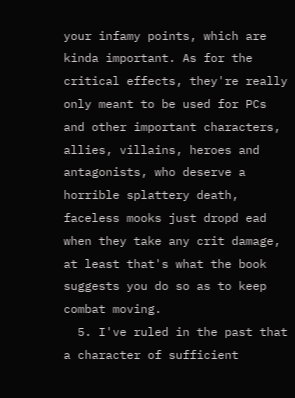your infamy points, which are kinda important. As for the critical effects, they're really only meant to be used for PCs and other important characters, allies, villains, heroes and antagonists, who deserve a horrible splattery death, faceless mooks just dropd ead when they take any crit damage, at least that's what the book suggests you do so as to keep combat moving.
  5. I've ruled in the past that a character of sufficient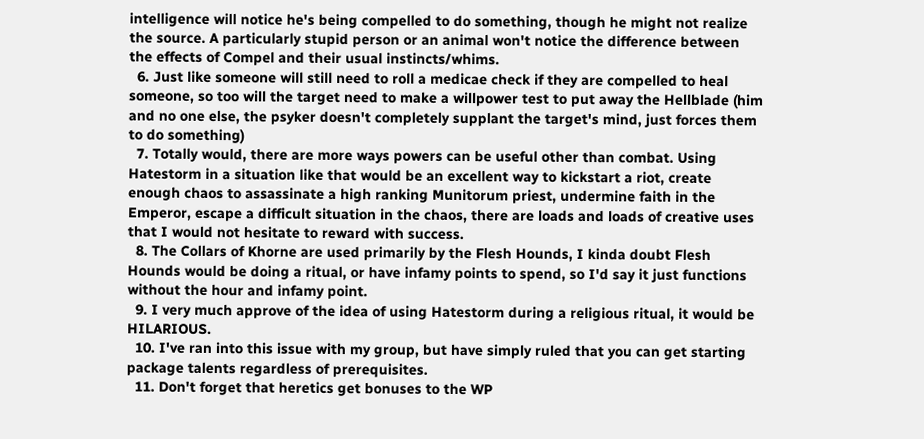intelligence will notice he's being compelled to do something, though he might not realize the source. A particularly stupid person or an animal won't notice the difference between the effects of Compel and their usual instincts/whims.
  6. Just like someone will still need to roll a medicae check if they are compelled to heal someone, so too will the target need to make a willpower test to put away the Hellblade (him and no one else, the psyker doesn't completely supplant the target's mind, just forces them to do something)
  7. Totally would, there are more ways powers can be useful other than combat. Using Hatestorm in a situation like that would be an excellent way to kickstart a riot, create enough chaos to assassinate a high ranking Munitorum priest, undermine faith in the Emperor, escape a difficult situation in the chaos, there are loads and loads of creative uses that I would not hesitate to reward with success.
  8. The Collars of Khorne are used primarily by the Flesh Hounds, I kinda doubt Flesh Hounds would be doing a ritual, or have infamy points to spend, so I'd say it just functions without the hour and infamy point.
  9. I very much approve of the idea of using Hatestorm during a religious ritual, it would be HILARIOUS.
  10. I've ran into this issue with my group, but have simply ruled that you can get starting package talents regardless of prerequisites.
  11. Don't forget that heretics get bonuses to the WP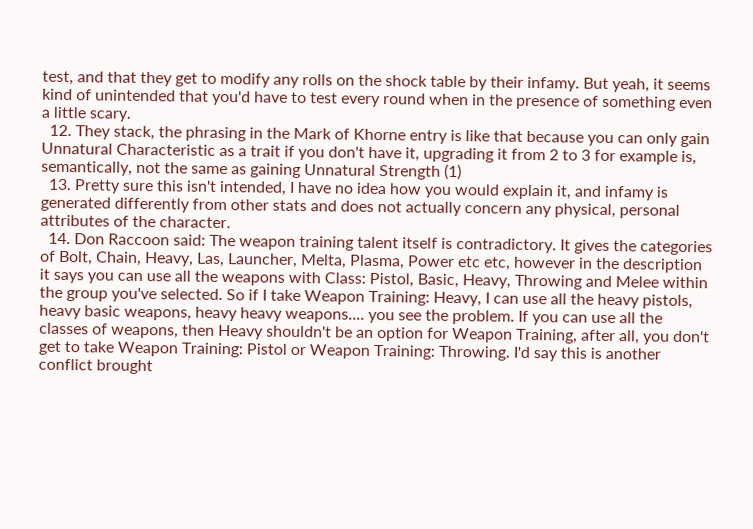test, and that they get to modify any rolls on the shock table by their infamy. But yeah, it seems kind of unintended that you'd have to test every round when in the presence of something even a little scary.
  12. They stack, the phrasing in the Mark of Khorne entry is like that because you can only gain Unnatural Characteristic as a trait if you don't have it, upgrading it from 2 to 3 for example is, semantically, not the same as gaining Unnatural Strength (1)
  13. Pretty sure this isn't intended, I have no idea how you would explain it, and infamy is generated differently from other stats and does not actually concern any physical, personal attributes of the character.
  14. Don Raccoon said: The weapon training talent itself is contradictory. It gives the categories of Bolt, Chain, Heavy, Las, Launcher, Melta, Plasma, Power etc etc, however in the description it says you can use all the weapons with Class: Pistol, Basic, Heavy, Throwing and Melee within the group you've selected. So if I take Weapon Training: Heavy, I can use all the heavy pistols, heavy basic weapons, heavy heavy weapons.... you see the problem. If you can use all the classes of weapons, then Heavy shouldn't be an option for Weapon Training, after all, you don't get to take Weapon Training: Pistol or Weapon Training: Throwing. I'd say this is another conflict brought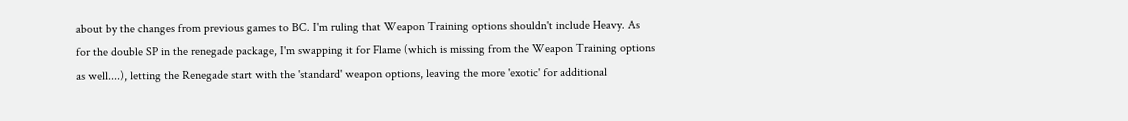about by the changes from previous games to BC. I'm ruling that Weapon Training options shouldn't include Heavy. As for the double SP in the renegade package, I'm swapping it for Flame (which is missing from the Weapon Training options as well....), letting the Renegade start with the 'standard' weapon options, leaving the more 'exotic' for additional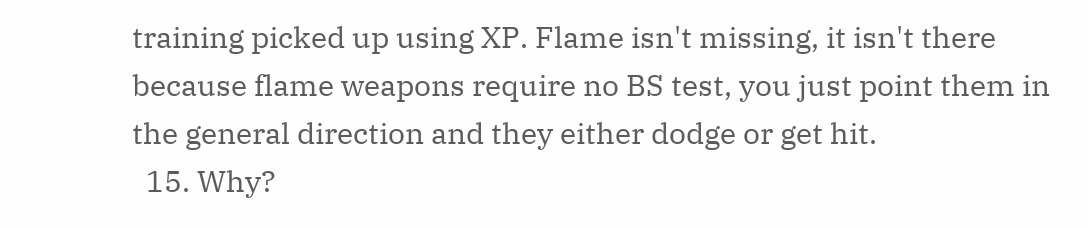training picked up using XP. Flame isn't missing, it isn't there because flame weapons require no BS test, you just point them in the general direction and they either dodge or get hit.
  15. Why?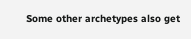Some other archetypes also get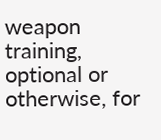weapon training, optional or otherwise, for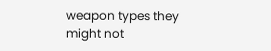weapon types they might not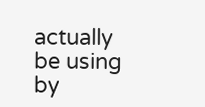actually be using by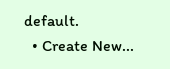default.
  • Create New...